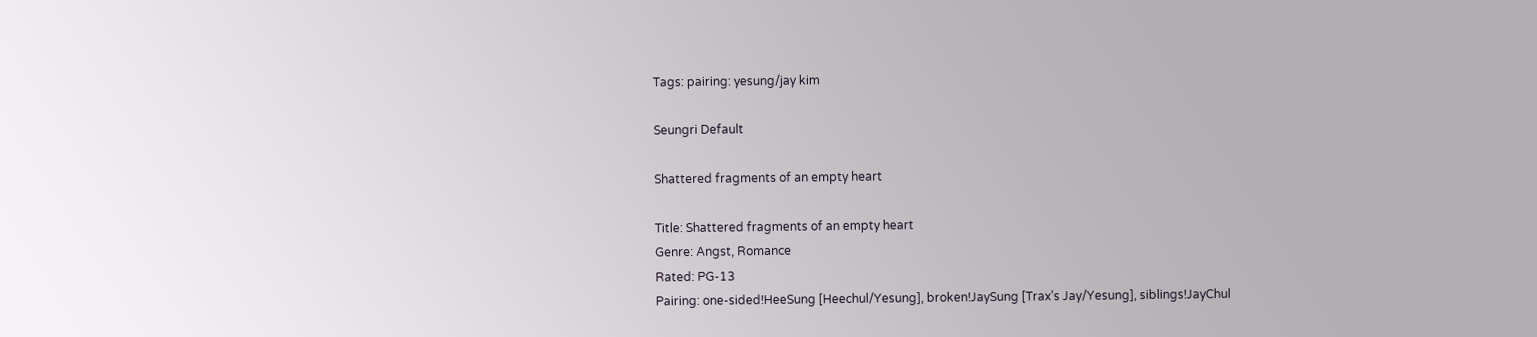Tags: pairing: yesung/jay kim

Seungri Default

Shattered fragments of an empty heart

Title: Shattered fragments of an empty heart
Genre: Angst, Romance
Rated: PG-13
Pairing: one-sided!HeeSung [Heechul/Yesung], broken!JaySung [Trax’s Jay/Yesung], siblings!JayChul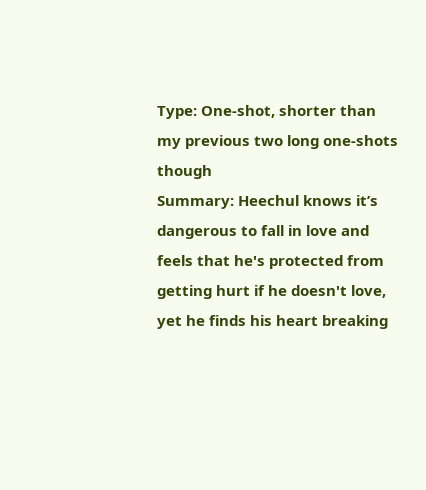Type: One-shot, shorter than my previous two long one-shots though
Summary: Heechul knows it’s dangerous to fall in love and feels that he's protected from getting hurt if he doesn't love, yet he finds his heart breaking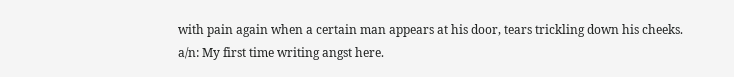with pain again when a certain man appears at his door, tears trickling down his cheeks.
a/n: My first time writing angst here.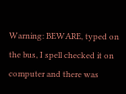Warning: BEWARE, typed on the bus, I spell checked it on computer and there was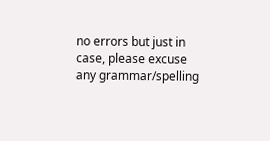no errors but just in case, please excuse any grammar/spelling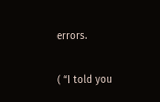errors.

( “I told you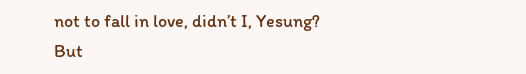not to fall in love, didn’t I, Yesung? But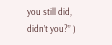you still did, didn’t you?” )